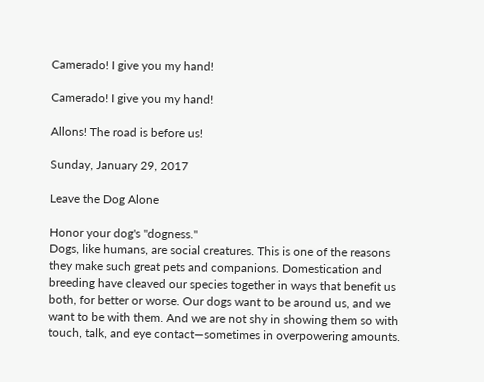Camerado! I give you my hand!

Camerado! I give you my hand!

Allons! The road is before us!

Sunday, January 29, 2017

Leave the Dog Alone

Honor your dog's "dogness."
Dogs, like humans, are social creatures. This is one of the reasons they make such great pets and companions. Domestication and breeding have cleaved our species together in ways that benefit us both, for better or worse. Our dogs want to be around us, and we want to be with them. And we are not shy in showing them so with touch, talk, and eye contact—sometimes in overpowering amounts.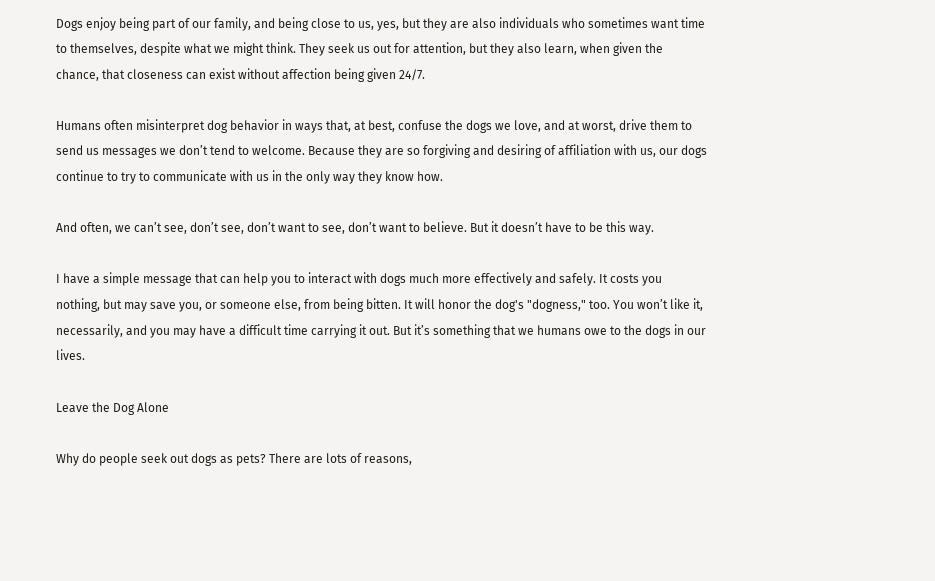Dogs enjoy being part of our family, and being close to us, yes, but they are also individuals who sometimes want time to themselves, despite what we might think. They seek us out for attention, but they also learn, when given the chance, that closeness can exist without affection being given 24/7.

Humans often misinterpret dog behavior in ways that, at best, confuse the dogs we love, and at worst, drive them to send us messages we don’t tend to welcome. Because they are so forgiving and desiring of affiliation with us, our dogs continue to try to communicate with us in the only way they know how.

And often, we can’t see, don’t see, don’t want to see, don’t want to believe. But it doesn’t have to be this way.

I have a simple message that can help you to interact with dogs much more effectively and safely. It costs you nothing, but may save you, or someone else, from being bitten. It will honor the dog's "dogness," too. You won’t like it, necessarily, and you may have a difficult time carrying it out. But it’s something that we humans owe to the dogs in our lives.

Leave the Dog Alone

Why do people seek out dogs as pets? There are lots of reasons,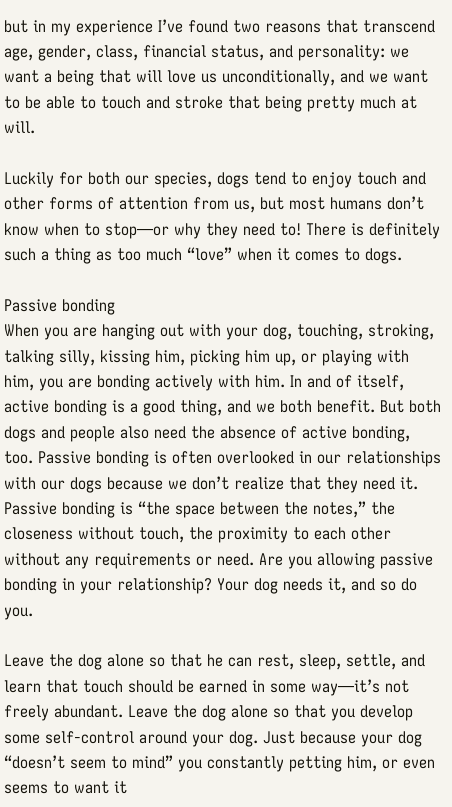but in my experience I’ve found two reasons that transcend age, gender, class, financial status, and personality: we want a being that will love us unconditionally, and we want to be able to touch and stroke that being pretty much at will.

Luckily for both our species, dogs tend to enjoy touch and other forms of attention from us, but most humans don’t know when to stop—or why they need to! There is definitely such a thing as too much “love” when it comes to dogs.

Passive bonding
When you are hanging out with your dog, touching, stroking, talking silly, kissing him, picking him up, or playing with him, you are bonding actively with him. In and of itself, active bonding is a good thing, and we both benefit. But both dogs and people also need the absence of active bonding, too. Passive bonding is often overlooked in our relationships with our dogs because we don’t realize that they need it. Passive bonding is “the space between the notes,” the closeness without touch, the proximity to each other without any requirements or need. Are you allowing passive bonding in your relationship? Your dog needs it, and so do you.

Leave the dog alone so that he can rest, sleep, settle, and learn that touch should be earned in some way—it’s not freely abundant. Leave the dog alone so that you develop some self-control around your dog. Just because your dog “doesn’t seem to mind” you constantly petting him, or even seems to want it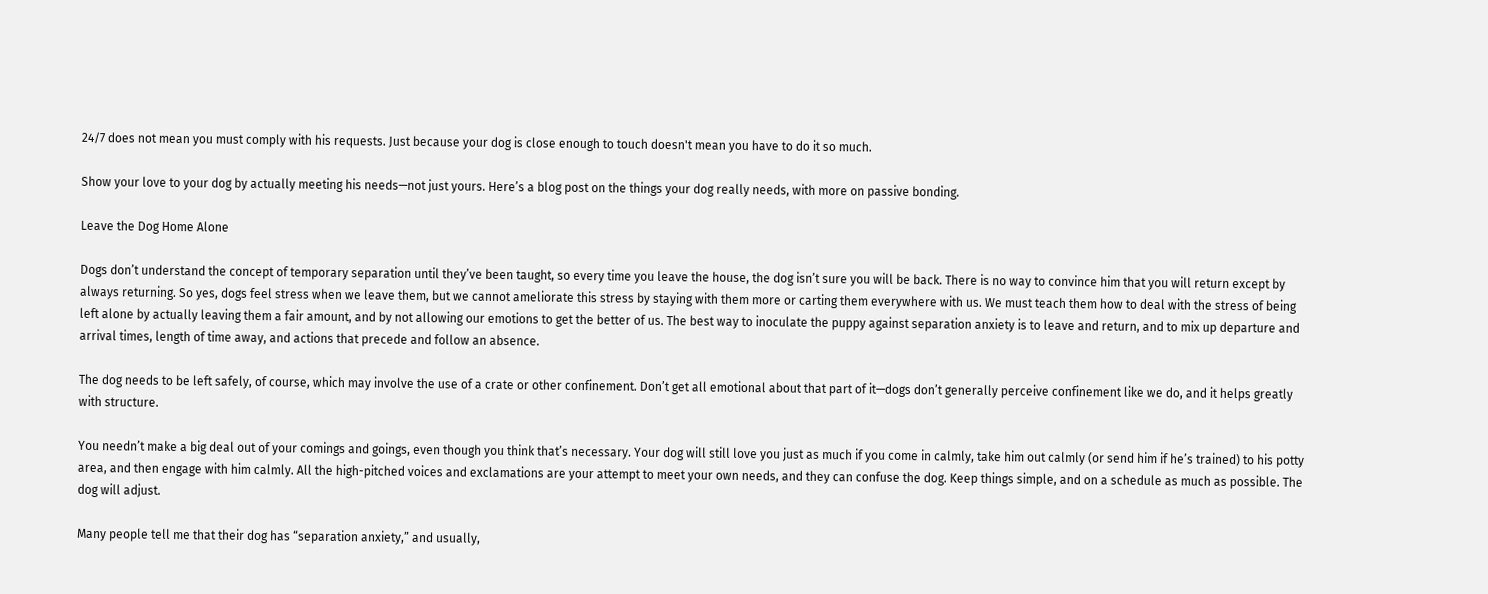24/7 does not mean you must comply with his requests. Just because your dog is close enough to touch doesn't mean you have to do it so much.

Show your love to your dog by actually meeting his needs—not just yours. Here’s a blog post on the things your dog really needs, with more on passive bonding.

Leave the Dog Home Alone

Dogs don’t understand the concept of temporary separation until they’ve been taught, so every time you leave the house, the dog isn’t sure you will be back. There is no way to convince him that you will return except by always returning. So yes, dogs feel stress when we leave them, but we cannot ameliorate this stress by staying with them more or carting them everywhere with us. We must teach them how to deal with the stress of being left alone by actually leaving them a fair amount, and by not allowing our emotions to get the better of us. The best way to inoculate the puppy against separation anxiety is to leave and return, and to mix up departure and arrival times, length of time away, and actions that precede and follow an absence.

The dog needs to be left safely, of course, which may involve the use of a crate or other confinement. Don’t get all emotional about that part of it—dogs don’t generally perceive confinement like we do, and it helps greatly with structure.

You needn’t make a big deal out of your comings and goings, even though you think that’s necessary. Your dog will still love you just as much if you come in calmly, take him out calmly (or send him if he’s trained) to his potty area, and then engage with him calmly. All the high-pitched voices and exclamations are your attempt to meet your own needs, and they can confuse the dog. Keep things simple, and on a schedule as much as possible. The dog will adjust.

Many people tell me that their dog has “separation anxiety,” and usually,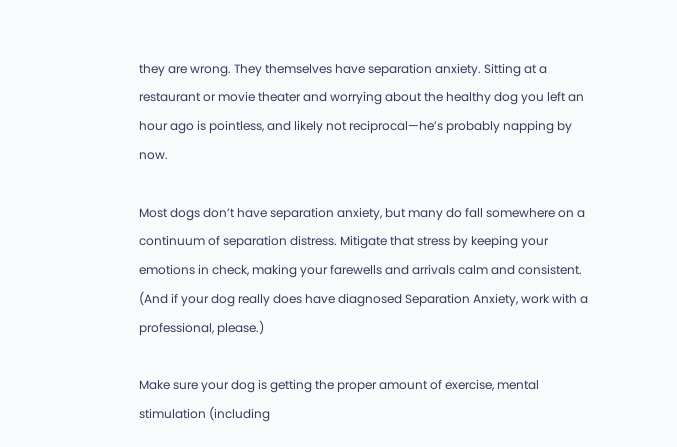they are wrong. They themselves have separation anxiety. Sitting at a restaurant or movie theater and worrying about the healthy dog you left an hour ago is pointless, and likely not reciprocal—he’s probably napping by now.

Most dogs don’t have separation anxiety, but many do fall somewhere on a continuum of separation distress. Mitigate that stress by keeping your emotions in check, making your farewells and arrivals calm and consistent. (And if your dog really does have diagnosed Separation Anxiety, work with a professional, please.)

Make sure your dog is getting the proper amount of exercise, mental stimulation (including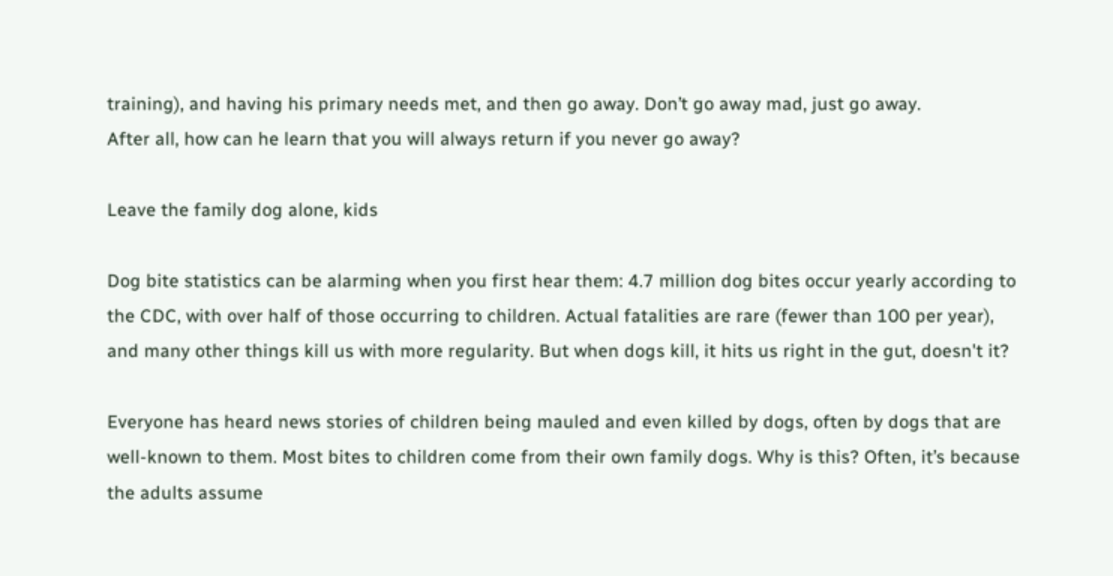training), and having his primary needs met, and then go away. Don’t go away mad, just go away.
After all, how can he learn that you will always return if you never go away?

Leave the family dog alone, kids

Dog bite statistics can be alarming when you first hear them: 4.7 million dog bites occur yearly according to the CDC, with over half of those occurring to children. Actual fatalities are rare (fewer than 100 per year), and many other things kill us with more regularity. But when dogs kill, it hits us right in the gut, doesn't it?

Everyone has heard news stories of children being mauled and even killed by dogs, often by dogs that are well-known to them. Most bites to children come from their own family dogs. Why is this? Often, it’s because the adults assume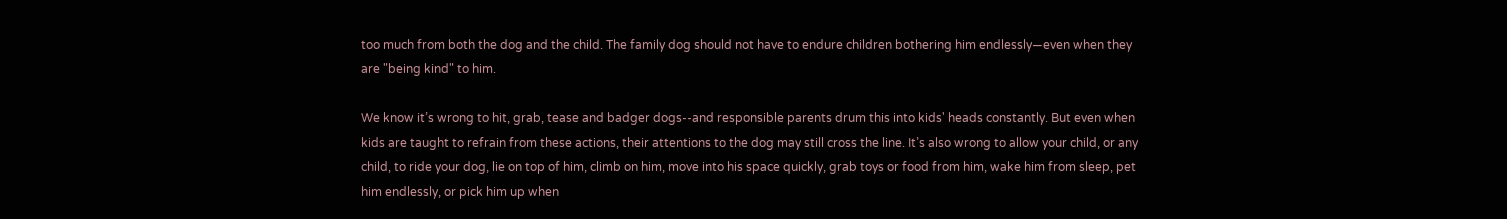too much from both the dog and the child. The family dog should not have to endure children bothering him endlessly—even when they are "being kind" to him.

We know it’s wrong to hit, grab, tease and badger dogs--and responsible parents drum this into kids' heads constantly. But even when kids are taught to refrain from these actions, their attentions to the dog may still cross the line. It’s also wrong to allow your child, or any child, to ride your dog, lie on top of him, climb on him, move into his space quickly, grab toys or food from him, wake him from sleep, pet him endlessly, or pick him up when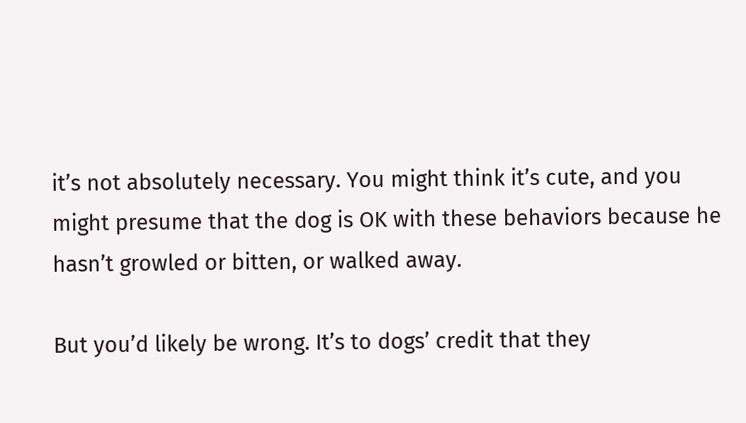it’s not absolutely necessary. You might think it’s cute, and you might presume that the dog is OK with these behaviors because he hasn’t growled or bitten, or walked away.

But you’d likely be wrong. It’s to dogs’ credit that they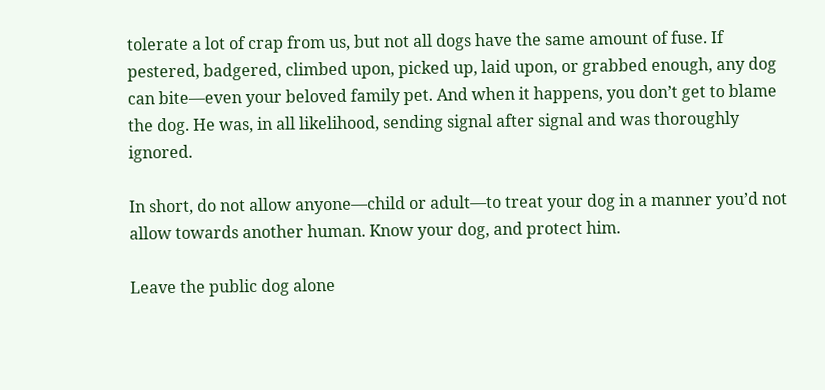tolerate a lot of crap from us, but not all dogs have the same amount of fuse. If pestered, badgered, climbed upon, picked up, laid upon, or grabbed enough, any dog can bite—even your beloved family pet. And when it happens, you don’t get to blame the dog. He was, in all likelihood, sending signal after signal and was thoroughly ignored.

In short, do not allow anyone—child or adult—to treat your dog in a manner you’d not allow towards another human. Know your dog, and protect him.

Leave the public dog alone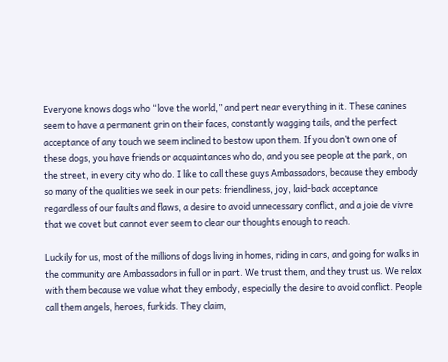Everyone knows dogs who “love the world,” and pert near everything in it. These canines seem to have a permanent grin on their faces, constantly wagging tails, and the perfect acceptance of any touch we seem inclined to bestow upon them. If you don’t own one of these dogs, you have friends or acquaintances who do, and you see people at the park, on the street, in every city who do. I like to call these guys Ambassadors, because they embody so many of the qualities we seek in our pets: friendliness, joy, laid-back acceptance regardless of our faults and flaws, a desire to avoid unnecessary conflict, and a joie de vivre that we covet but cannot ever seem to clear our thoughts enough to reach.

Luckily for us, most of the millions of dogs living in homes, riding in cars, and going for walks in the community are Ambassadors in full or in part. We trust them, and they trust us. We relax with them because we value what they embody, especially the desire to avoid conflict. People call them angels, heroes, furkids. They claim,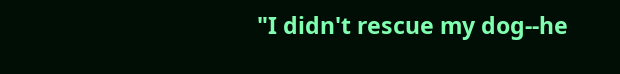"I didn't rescue my dog--he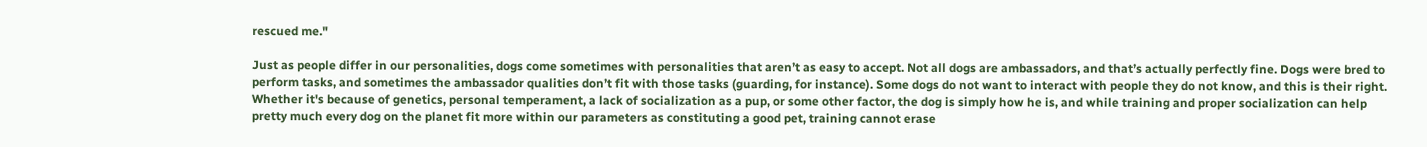rescued me."

Just as people differ in our personalities, dogs come sometimes with personalities that aren’t as easy to accept. Not all dogs are ambassadors, and that’s actually perfectly fine. Dogs were bred to perform tasks, and sometimes the ambassador qualities don’t fit with those tasks (guarding, for instance). Some dogs do not want to interact with people they do not know, and this is their right. Whether it's because of genetics, personal temperament, a lack of socialization as a pup, or some other factor, the dog is simply how he is, and while training and proper socialization can help pretty much every dog on the planet fit more within our parameters as constituting a good pet, training cannot erase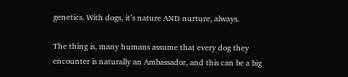genetics. With dogs, it’s nature AND nurture, always.

The thing is, many humans assume that every dog they encounter is naturally an Ambassador, and this can be a big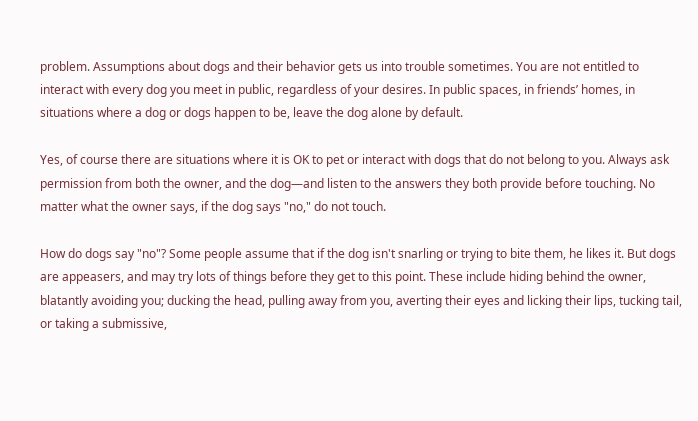problem. Assumptions about dogs and their behavior gets us into trouble sometimes. You are not entitled to interact with every dog you meet in public, regardless of your desires. In public spaces, in friends’ homes, in situations where a dog or dogs happen to be, leave the dog alone by default.

Yes, of course there are situations where it is OK to pet or interact with dogs that do not belong to you. Always ask permission from both the owner, and the dog—and listen to the answers they both provide before touching. No matter what the owner says, if the dog says "no," do not touch.

How do dogs say "no"? Some people assume that if the dog isn't snarling or trying to bite them, he likes it. But dogs are appeasers, and may try lots of things before they get to this point. These include hiding behind the owner, blatantly avoiding you; ducking the head, pulling away from you, averting their eyes and licking their lips, tucking tail, or taking a submissive,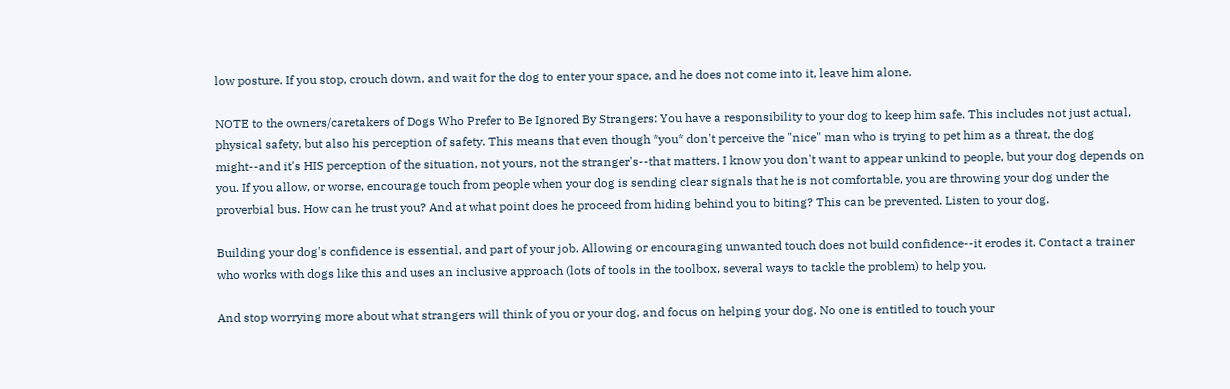low posture. If you stop, crouch down, and wait for the dog to enter your space, and he does not come into it, leave him alone.

NOTE to the owners/caretakers of Dogs Who Prefer to Be Ignored By Strangers: You have a responsibility to your dog to keep him safe. This includes not just actual, physical safety, but also his perception of safety. This means that even though *you* don't perceive the "nice" man who is trying to pet him as a threat, the dog might--and it's HIS perception of the situation, not yours, not the stranger's--that matters. I know you don't want to appear unkind to people, but your dog depends on you. If you allow, or worse, encourage touch from people when your dog is sending clear signals that he is not comfortable, you are throwing your dog under the proverbial bus. How can he trust you? And at what point does he proceed from hiding behind you to biting? This can be prevented. Listen to your dog.

Building your dog's confidence is essential, and part of your job. Allowing or encouraging unwanted touch does not build confidence--it erodes it. Contact a trainer who works with dogs like this and uses an inclusive approach (lots of tools in the toolbox, several ways to tackle the problem) to help you.

And stop worrying more about what strangers will think of you or your dog, and focus on helping your dog. No one is entitled to touch your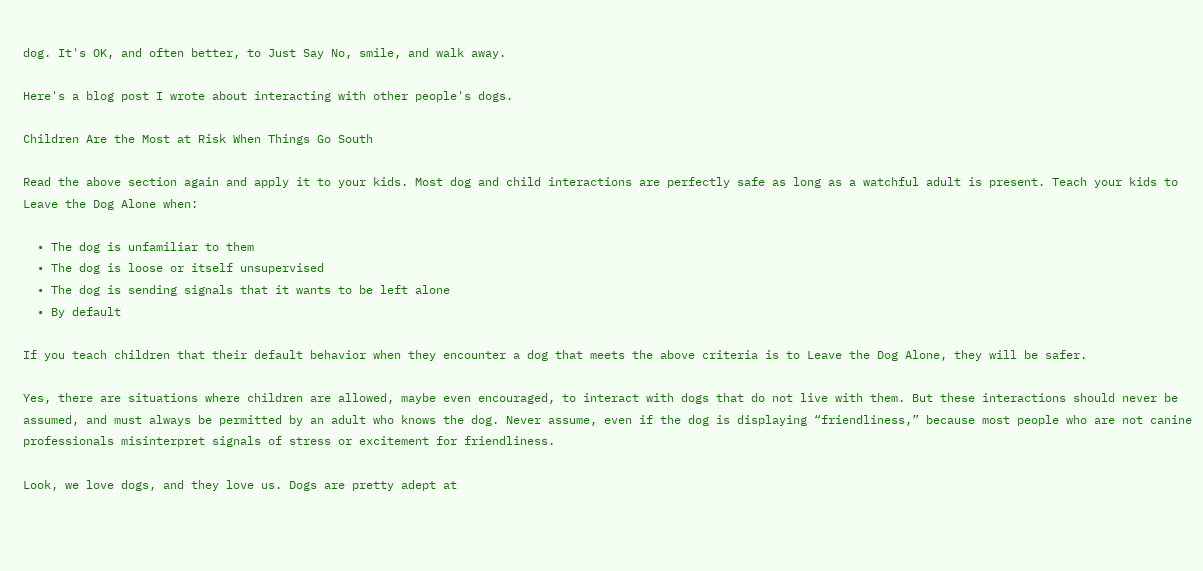dog. It's OK, and often better, to Just Say No, smile, and walk away.

Here's a blog post I wrote about interacting with other people's dogs.

Children Are the Most at Risk When Things Go South

Read the above section again and apply it to your kids. Most dog and child interactions are perfectly safe as long as a watchful adult is present. Teach your kids to Leave the Dog Alone when:

  • The dog is unfamiliar to them
  • The dog is loose or itself unsupervised
  • The dog is sending signals that it wants to be left alone
  • By default

If you teach children that their default behavior when they encounter a dog that meets the above criteria is to Leave the Dog Alone, they will be safer.

Yes, there are situations where children are allowed, maybe even encouraged, to interact with dogs that do not live with them. But these interactions should never be assumed, and must always be permitted by an adult who knows the dog. Never assume, even if the dog is displaying “friendliness,” because most people who are not canine professionals misinterpret signals of stress or excitement for friendliness.

Look, we love dogs, and they love us. Dogs are pretty adept at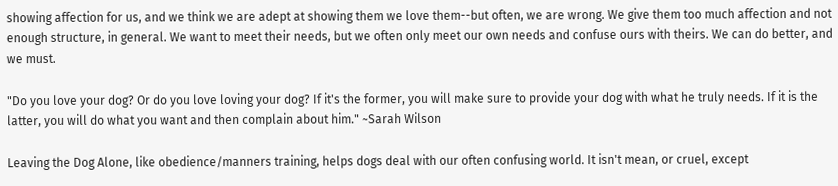showing affection for us, and we think we are adept at showing them we love them--but often, we are wrong. We give them too much affection and not enough structure, in general. We want to meet their needs, but we often only meet our own needs and confuse ours with theirs. We can do better, and we must.

"Do you love your dog? Or do you love loving your dog? If it's the former, you will make sure to provide your dog with what he truly needs. If it is the latter, you will do what you want and then complain about him." ~Sarah Wilson

Leaving the Dog Alone, like obedience/manners training, helps dogs deal with our often confusing world. It isn't mean, or cruel, except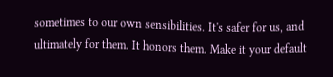sometimes to our own sensibilities. It's safer for us, and ultimately for them. It honors them. Make it your default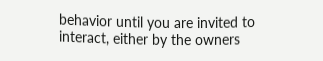behavior until you are invited to interact, either by the owners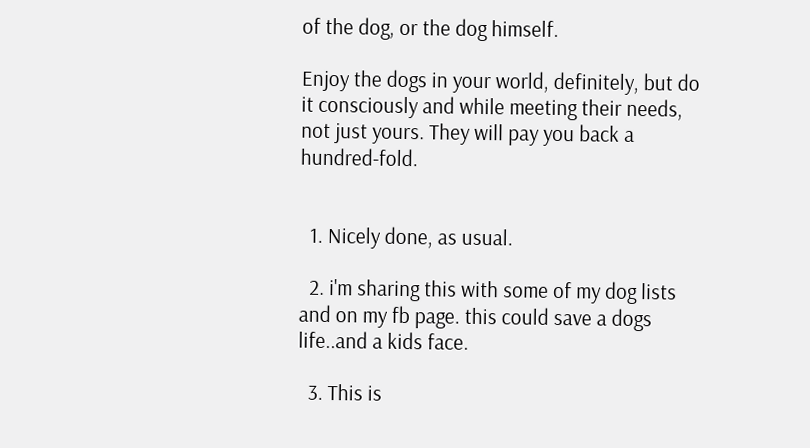of the dog, or the dog himself.

Enjoy the dogs in your world, definitely, but do it consciously and while meeting their needs, not just yours. They will pay you back a hundred-fold.


  1. Nicely done, as usual.

  2. i'm sharing this with some of my dog lists and on my fb page. this could save a dogs life..and a kids face.

  3. This is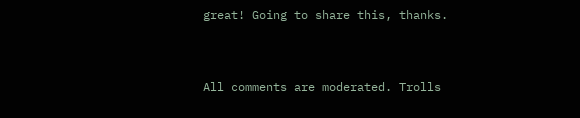great! Going to share this, thanks.


All comments are moderated. Trolls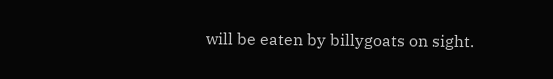will be eaten by billygoats on sight.